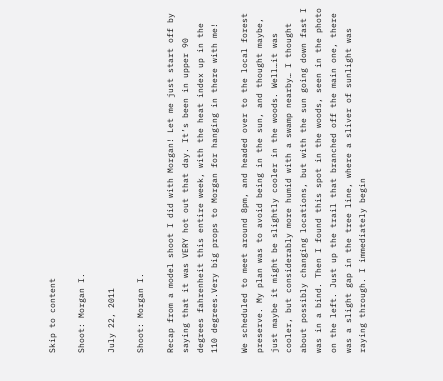Skip to content

Shoot: Morgan I.

July 22, 2011

Shoot: Morgan I.

Recap from a model shoot I did with Morgan! Let me just start off by saying that it was VERY hot out that day. It’s been in upper 90 degrees fahrenheit this entire week, with the heat index up in the 110 degrees.Very big props to Morgan for hanging in there with me!

We scheduled to meet around 8pm, and headed over to the local forest preserve. My plan was to avoid being in the sun, and thought maybe, just maybe it might be slightly cooler in the woods. Well…it was cooler, but considerably more humid with a swamp nearby… I thought about possibly changing locations, but with the sun going down fast I was in a bind. Then I found this spot in the woods, seen in the photo on the left. Just up the trail that branched off the main one, there was a slight gap in the tree line, where a sliver of sunlight was raying through. I immediately begin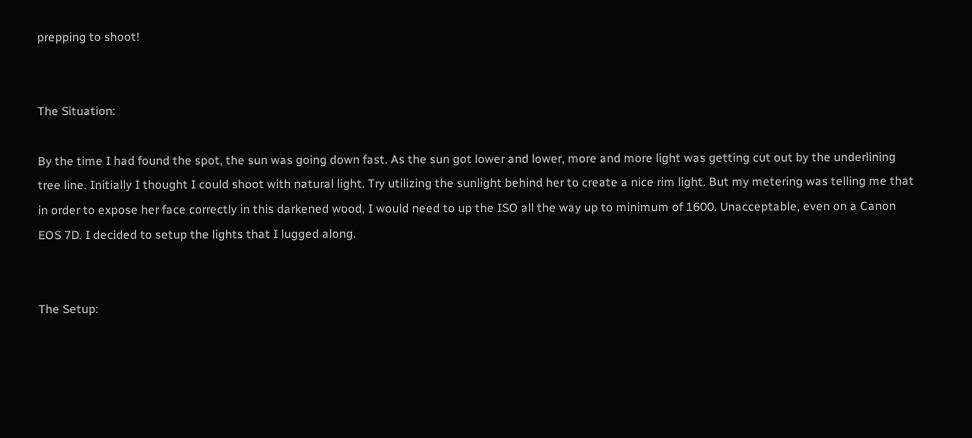prepping to shoot!


The Situation:

By the time I had found the spot, the sun was going down fast. As the sun got lower and lower, more and more light was getting cut out by the underlining tree line. Initially I thought I could shoot with natural light. Try utilizing the sunlight behind her to create a nice rim light. But my metering was telling me that in order to expose her face correctly in this darkened wood, I would need to up the ISO all the way up to minimum of 1600. Unacceptable, even on a Canon EOS 7D. I decided to setup the lights that I lugged along.


The Setup: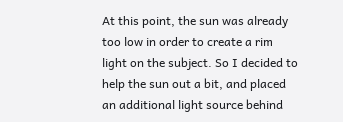At this point, the sun was already too low in order to create a rim light on the subject. So I decided to help the sun out a bit, and placed an additional light source behind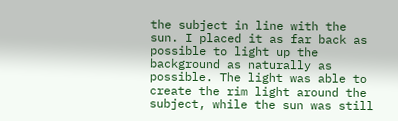the subject in line with the sun. I placed it as far back as possible to light up the background as naturally as possible. The light was able to create the rim light around the subject, while the sun was still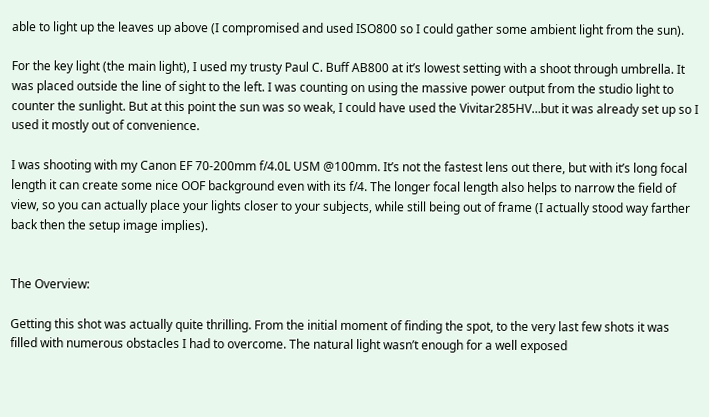able to light up the leaves up above (I compromised and used ISO800 so I could gather some ambient light from the sun).

For the key light (the main light), I used my trusty Paul C. Buff AB800 at it’s lowest setting with a shoot through umbrella. It was placed outside the line of sight to the left. I was counting on using the massive power output from the studio light to counter the sunlight. But at this point the sun was so weak, I could have used the Vivitar285HV…but it was already set up so I used it mostly out of convenience.

I was shooting with my Canon EF 70-200mm f/4.0L USM @100mm. It’s not the fastest lens out there, but with it’s long focal length it can create some nice OOF background even with its f/4. The longer focal length also helps to narrow the field of view, so you can actually place your lights closer to your subjects, while still being out of frame (I actually stood way farther back then the setup image implies).


The Overview:

Getting this shot was actually quite thrilling. From the initial moment of finding the spot, to the very last few shots it was filled with numerous obstacles I had to overcome. The natural light wasn’t enough for a well exposed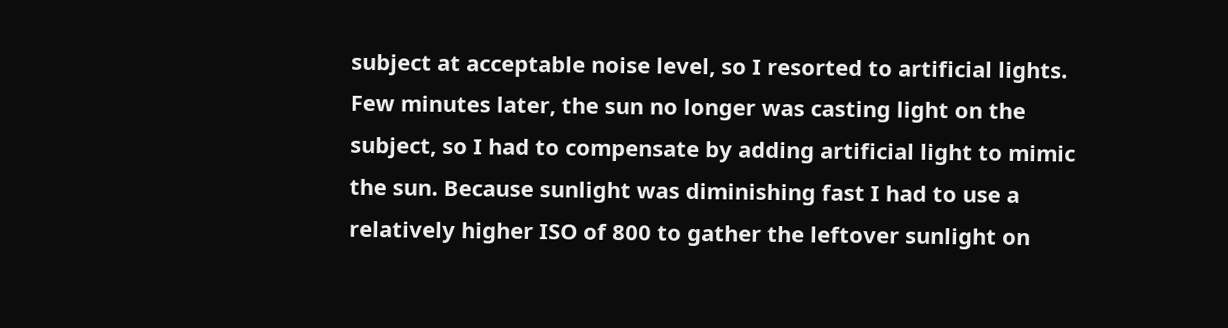subject at acceptable noise level, so I resorted to artificial lights. Few minutes later, the sun no longer was casting light on the subject, so I had to compensate by adding artificial light to mimic the sun. Because sunlight was diminishing fast I had to use a relatively higher ISO of 800 to gather the leftover sunlight on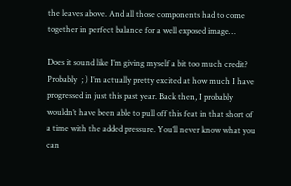the leaves above. And all those components had to come together in perfect balance for a well exposed image…

Does it sound like I’m giving myself a bit too much credit? Probably  ; ) I’m actually pretty excited at how much I have progressed in just this past year. Back then, I probably wouldn’t have been able to pull off this feat in that short of a time with the added pressure. You’ll never know what you can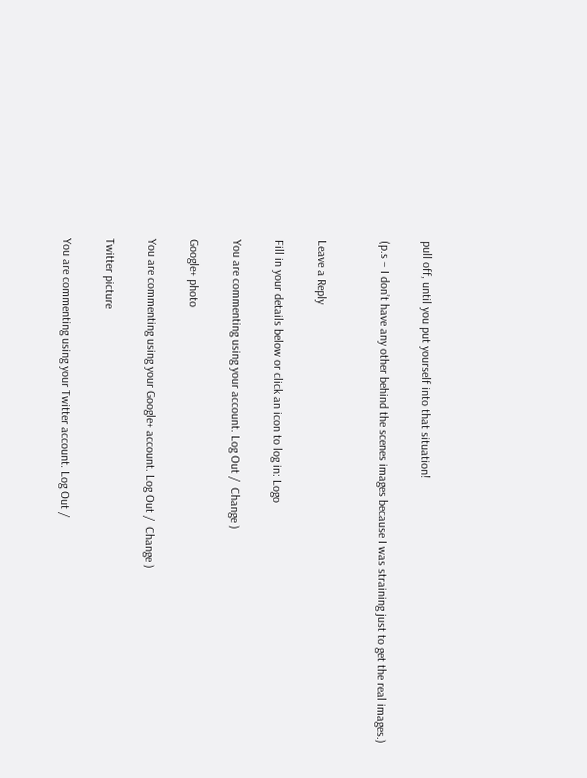pull off, until you put yourself into that situation!

(p.s – I don’t have any other behind the scenes images because I was straining just to get the real images.)


Leave a Reply

Fill in your details below or click an icon to log in: Logo

You are commenting using your account. Log Out /  Change )

Google+ photo

You are commenting using your Google+ account. Log Out /  Change )

Twitter picture

You are commenting using your Twitter account. Log Out /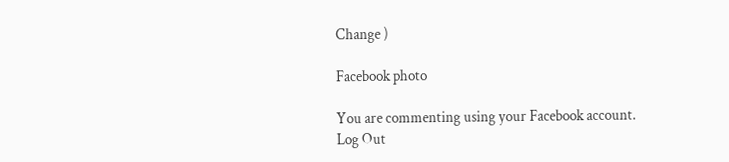Change )

Facebook photo

You are commenting using your Facebook account. Log Out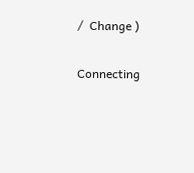/  Change )


Connecting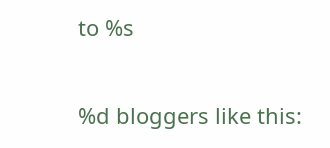to %s

%d bloggers like this: